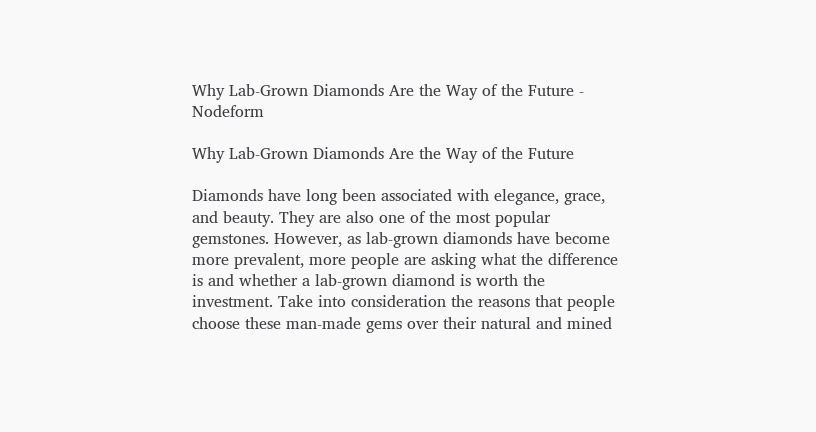Why Lab-Grown Diamonds Are the Way of the Future - Nodeform

Why Lab-Grown Diamonds Are the Way of the Future

Diamonds have long been associated with elegance, grace, and beauty. They are also one of the most popular gemstones. However, as lab-grown diamonds have become more prevalent, more people are asking what the difference is and whether a lab-grown diamond is worth the investment. Take into consideration the reasons that people choose these man-made gems over their natural and mined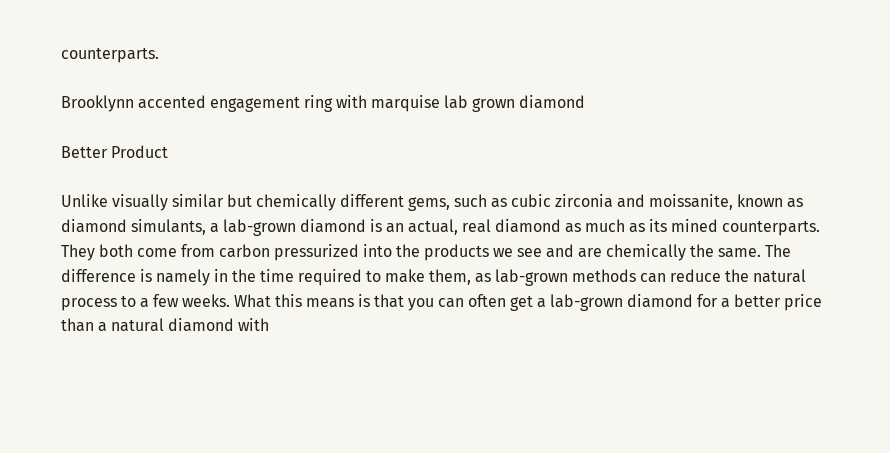counterparts.

Brooklynn accented engagement ring with marquise lab grown diamond

Better Product

Unlike visually similar but chemically different gems, such as cubic zirconia and moissanite, known as diamond simulants, a lab-grown diamond is an actual, real diamond as much as its mined counterparts. They both come from carbon pressurized into the products we see and are chemically the same. The difference is namely in the time required to make them, as lab-grown methods can reduce the natural process to a few weeks. What this means is that you can often get a lab-grown diamond for a better price than a natural diamond with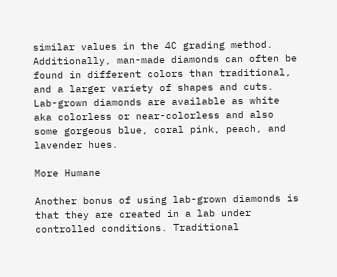similar values in the 4C grading method. Additionally, man-made diamonds can often be found in different colors than traditional, and a larger variety of shapes and cuts. Lab-grown diamonds are available as white aka colorless or near-colorless and also some gorgeous blue, coral pink, peach, and lavender hues.

More Humane

Another bonus of using lab-grown diamonds is that they are created in a lab under controlled conditions. Traditional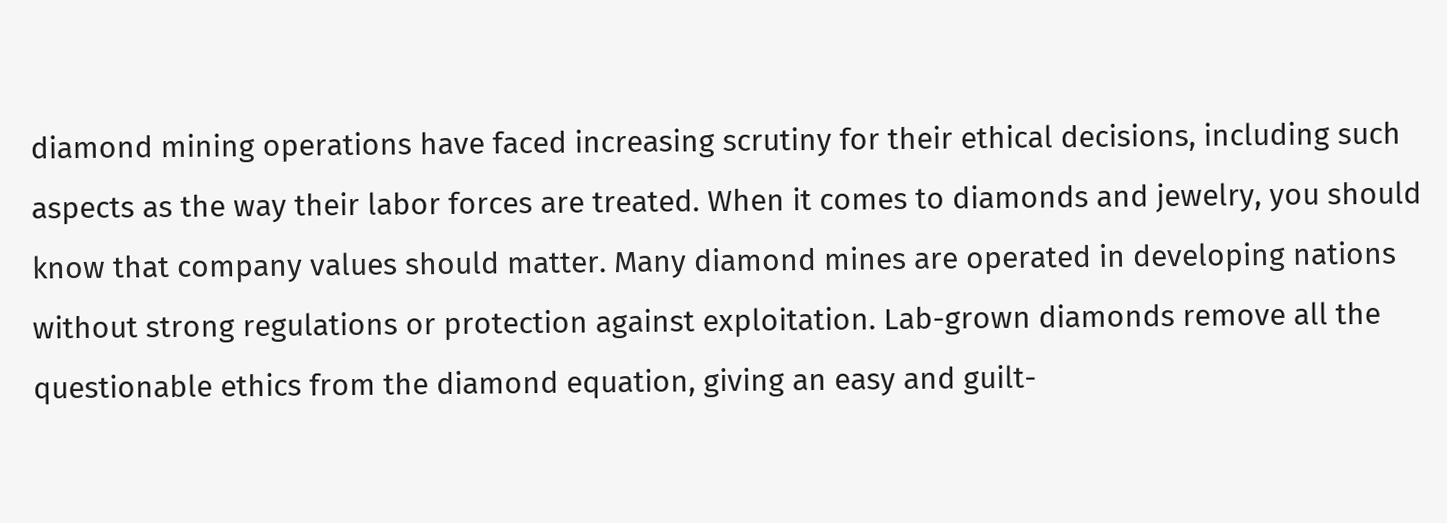diamond mining operations have faced increasing scrutiny for their ethical decisions, including such aspects as the way their labor forces are treated. When it comes to diamonds and jewelry, you should know that company values should matter. Many diamond mines are operated in developing nations without strong regulations or protection against exploitation. Lab-grown diamonds remove all the questionable ethics from the diamond equation, giving an easy and guilt-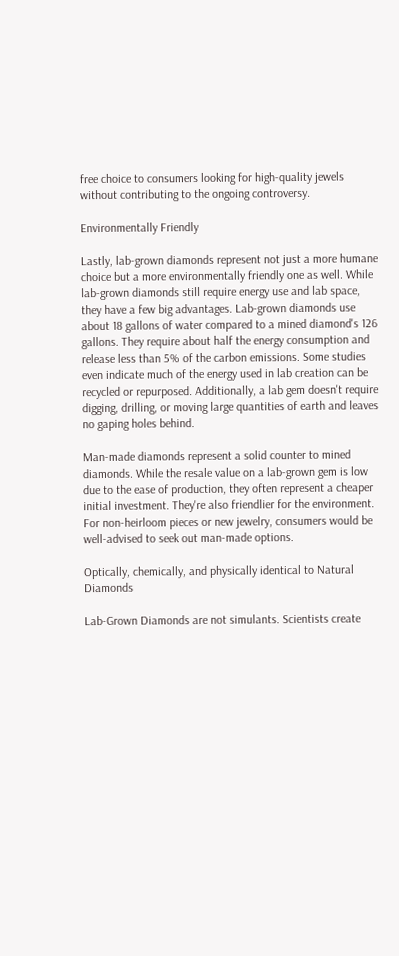free choice to consumers looking for high-quality jewels without contributing to the ongoing controversy.

Environmentally Friendly

Lastly, lab-grown diamonds represent not just a more humane choice but a more environmentally friendly one as well. While lab-grown diamonds still require energy use and lab space, they have a few big advantages. Lab-grown diamonds use about 18 gallons of water compared to a mined diamond's 126 gallons. They require about half the energy consumption and release less than 5% of the carbon emissions. Some studies even indicate much of the energy used in lab creation can be recycled or repurposed. Additionally, a lab gem doesn't require digging, drilling, or moving large quantities of earth and leaves no gaping holes behind.

Man-made diamonds represent a solid counter to mined diamonds. While the resale value on a lab-grown gem is low due to the ease of production, they often represent a cheaper initial investment. They're also friendlier for the environment. For non-heirloom pieces or new jewelry, consumers would be well-advised to seek out man-made options.

Optically, chemically, and physically identical to Natural Diamonds

Lab-Grown Diamonds are not simulants. Scientists create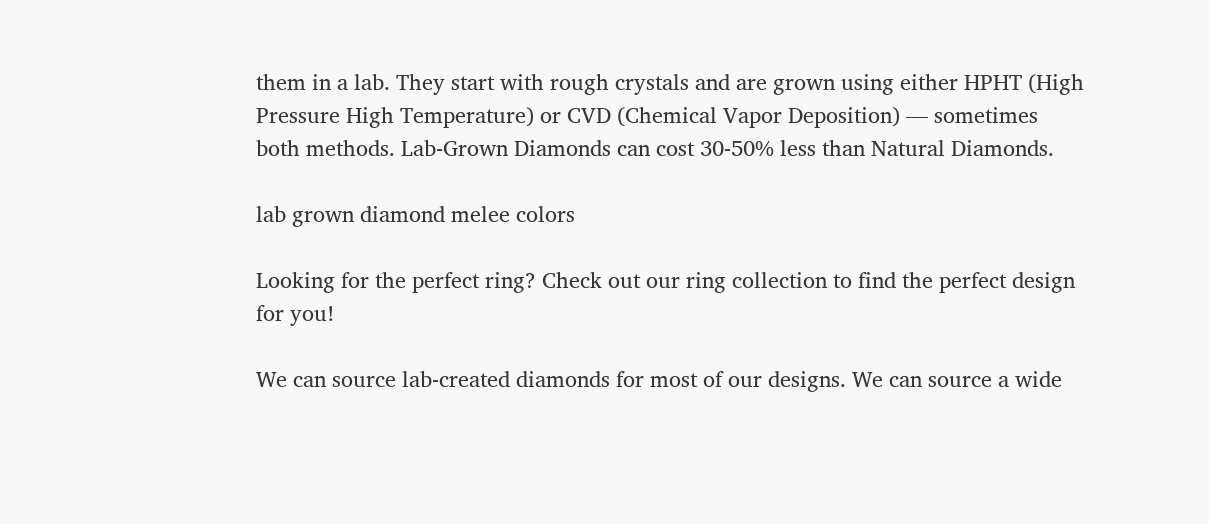them in a lab. They start with rough crystals and are grown using either HPHT (High Pressure High Temperature) or CVD (Chemical Vapor Deposition) — sometimes both methods. Lab-Grown Diamonds can cost 30-50% less than Natural Diamonds.

lab grown diamond melee colors

Looking for the perfect ring? Check out our ring collection to find the perfect design for you!

We can source lab-created diamonds for most of our designs. We can source a wide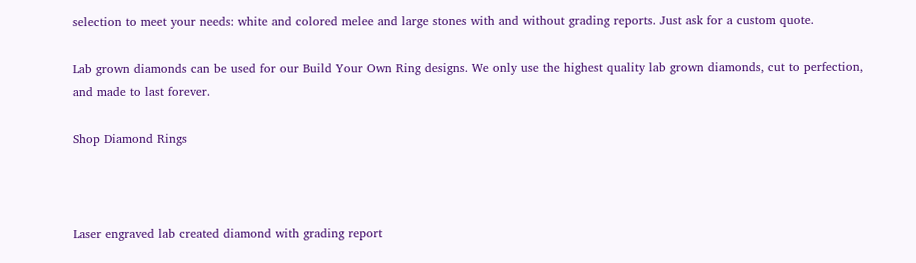selection to meet your needs: white and colored melee and large stones with and without grading reports. Just ask for a custom quote.

Lab grown diamonds can be used for our Build Your Own Ring designs. We only use the highest quality lab grown diamonds, cut to perfection, and made to last forever.

Shop Diamond Rings



Laser engraved lab created diamond with grading report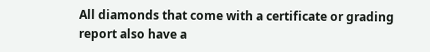All diamonds that come with a certificate or grading report also have a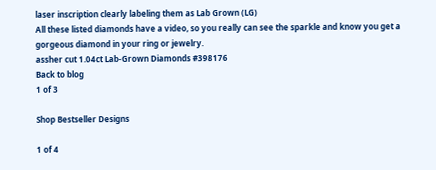laser inscription clearly labeling them as Lab Grown (LG)
All these listed diamonds have a video, so you really can see the sparkle and know you get a gorgeous diamond in your ring or jewelry.
assher cut 1.04ct Lab-Grown Diamonds #398176
Back to blog
1 of 3

Shop Bestseller Designs

1 of 4